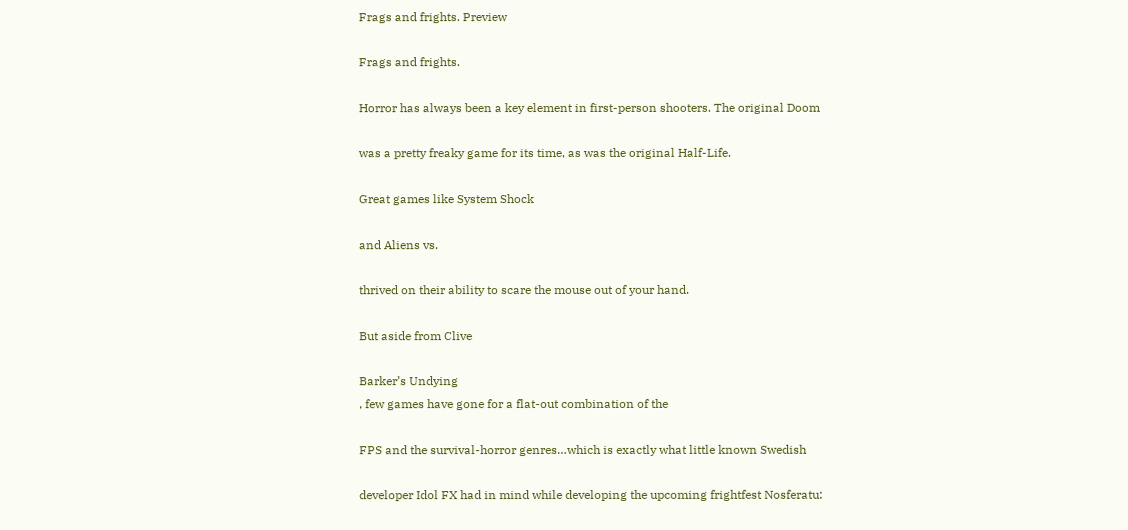Frags and frights. Preview

Frags and frights.

Horror has always been a key element in first-person shooters. The original Doom

was a pretty freaky game for its time, as was the original Half-Life.

Great games like System Shock

and Aliens vs.

thrived on their ability to scare the mouse out of your hand.

But aside from Clive

Barker’s Undying
, few games have gone for a flat-out combination of the

FPS and the survival-horror genres…which is exactly what little known Swedish

developer Idol FX had in mind while developing the upcoming frightfest Nosferatu: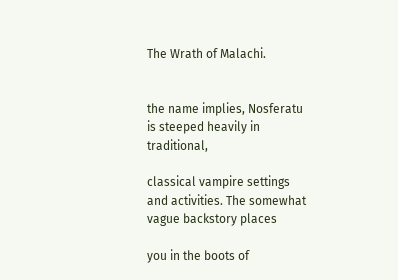The Wrath of Malachi.


the name implies, Nosferatu is steeped heavily in traditional,

classical vampire settings and activities. The somewhat vague backstory places

you in the boots of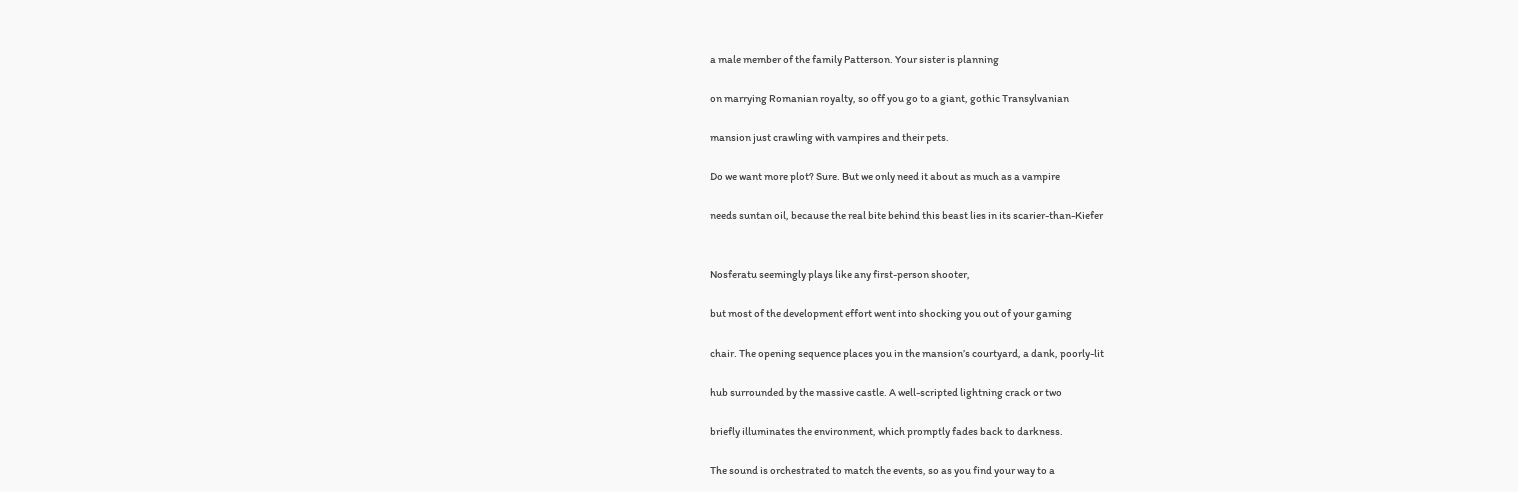a male member of the family Patterson. Your sister is planning

on marrying Romanian royalty, so off you go to a giant, gothic Transylvanian

mansion just crawling with vampires and their pets.

Do we want more plot? Sure. But we only need it about as much as a vampire

needs suntan oil, because the real bite behind this beast lies in its scarier-than-Kiefer


Nosferatu seemingly plays like any first-person shooter,

but most of the development effort went into shocking you out of your gaming

chair. The opening sequence places you in the mansion’s courtyard, a dank, poorly-lit

hub surrounded by the massive castle. A well-scripted lightning crack or two

briefly illuminates the environment, which promptly fades back to darkness.

The sound is orchestrated to match the events, so as you find your way to a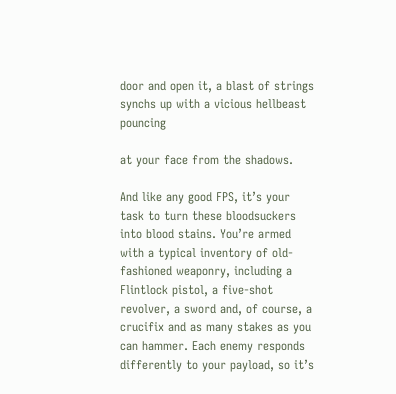door and open it, a blast of strings synchs up with a vicious hellbeast pouncing

at your face from the shadows.

And like any good FPS, it’s your task to turn these bloodsuckers into blood stains. You’re armed with a typical inventory of old-fashioned weaponry, including a Flintlock pistol, a five-shot revolver, a sword and, of course, a crucifix and as many stakes as you can hammer. Each enemy responds differently to your payload, so it’s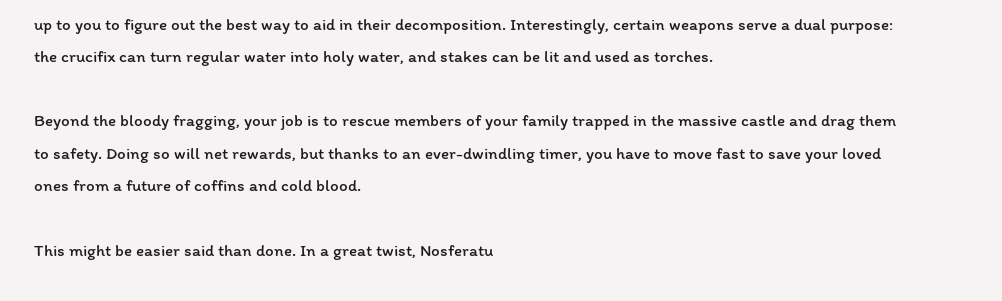up to you to figure out the best way to aid in their decomposition. Interestingly, certain weapons serve a dual purpose: the crucifix can turn regular water into holy water, and stakes can be lit and used as torches.

Beyond the bloody fragging, your job is to rescue members of your family trapped in the massive castle and drag them to safety. Doing so will net rewards, but thanks to an ever-dwindling timer, you have to move fast to save your loved ones from a future of coffins and cold blood.

This might be easier said than done. In a great twist, Nosferatu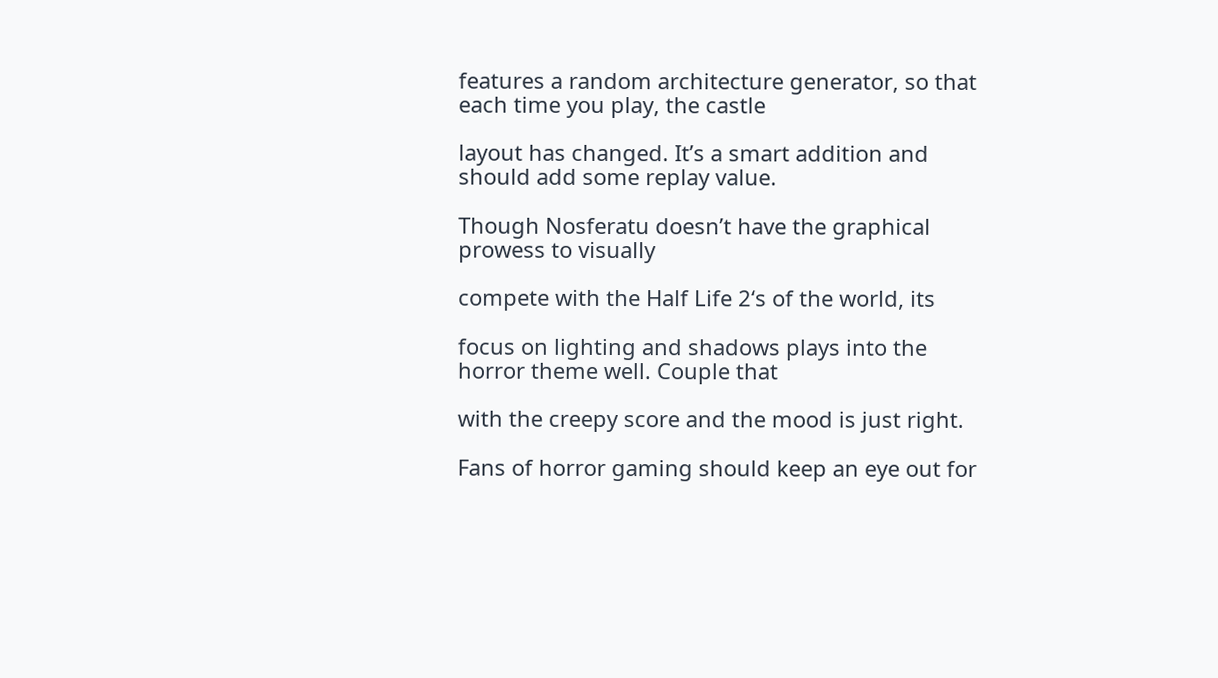features a random architecture generator, so that each time you play, the castle

layout has changed. It’s a smart addition and should add some replay value.

Though Nosferatu doesn’t have the graphical prowess to visually

compete with the Half Life 2‘s of the world, its

focus on lighting and shadows plays into the horror theme well. Couple that

with the creepy score and the mood is just right.

Fans of horror gaming should keep an eye out for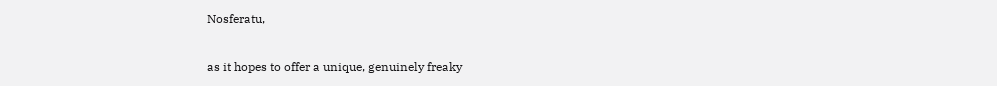Nosferatu,

as it hopes to offer a unique, genuinely freaky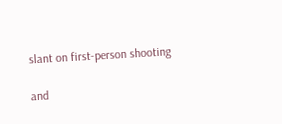slant on first-person shooting

and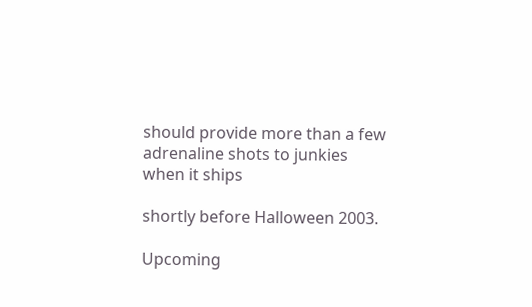should provide more than a few adrenaline shots to junkies when it ships

shortly before Halloween 2003.

Upcoming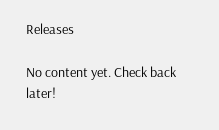Releases

No content yet. Check back later!